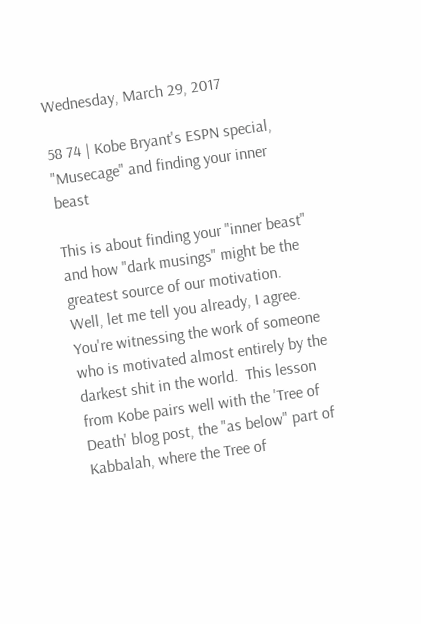Wednesday, March 29, 2017

58 74 | Kobe Bryant's ESPN special, "Musecage" and finding your inner beast

This is about finding your "inner beast" and how "dark musings" might be the greatest source of our motivation.  Well, let me tell you already, I agree.  You're witnessing the work of someone who is motivated almost entirely by the darkest shit in the world.  This lesson from Kobe pairs well with the 'Tree of Death' blog post, the "as below" part of Kabbalah, where the Tree of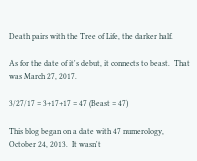Death pairs with the Tree of Life, the darker half.

As for the date of it's debut, it connects to beast.  That was March 27, 2017.

3/27/17 = 3+17+17 = 47 (Beast = 47)

This blog began on a date with 47 numerology, October 24, 2013.  It wasn't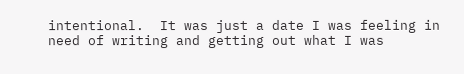intentional.  It was just a date I was feeling in need of writing and getting out what I was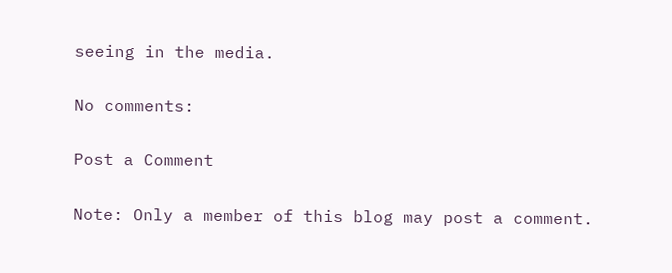seeing in the media.

No comments:

Post a Comment

Note: Only a member of this blog may post a comment.